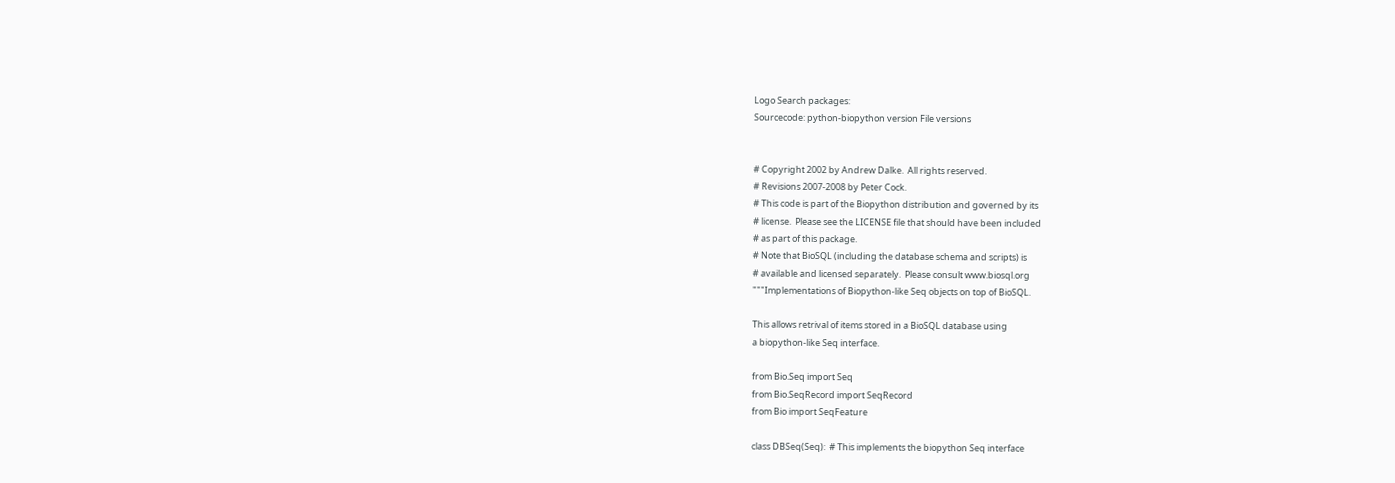Logo Search packages:
Sourcecode: python-biopython version File versions


# Copyright 2002 by Andrew Dalke.  All rights reserved.
# Revisions 2007-2008 by Peter Cock.
# This code is part of the Biopython distribution and governed by its
# license.  Please see the LICENSE file that should have been included
# as part of this package.
# Note that BioSQL (including the database schema and scripts) is
# available and licensed separately.  Please consult www.biosql.org
"""Implementations of Biopython-like Seq objects on top of BioSQL.

This allows retrival of items stored in a BioSQL database using
a biopython-like Seq interface.

from Bio.Seq import Seq
from Bio.SeqRecord import SeqRecord
from Bio import SeqFeature

class DBSeq(Seq):  # This implements the biopython Seq interface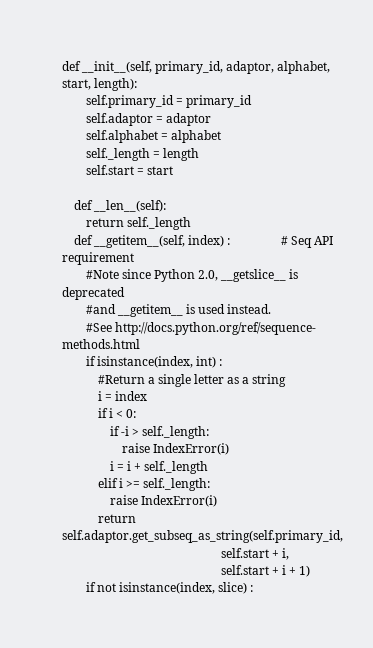def __init__(self, primary_id, adaptor, alphabet, start, length):
        self.primary_id = primary_id
        self.adaptor = adaptor
        self.alphabet = alphabet
        self._length = length
        self.start = start

    def __len__(self):
        return self._length
    def __getitem__(self, index) :                 # Seq API requirement
        #Note since Python 2.0, __getslice__ is deprecated
        #and __getitem__ is used instead.
        #See http://docs.python.org/ref/sequence-methods.html
        if isinstance(index, int) :
            #Return a single letter as a string
            i = index
            if i < 0:
                if -i > self._length:
                    raise IndexError(i)
                i = i + self._length
            elif i >= self._length:
                raise IndexError(i)
            return self.adaptor.get_subseq_as_string(self.primary_id,
                                                     self.start + i,
                                                     self.start + i + 1)
        if not isinstance(index, slice) :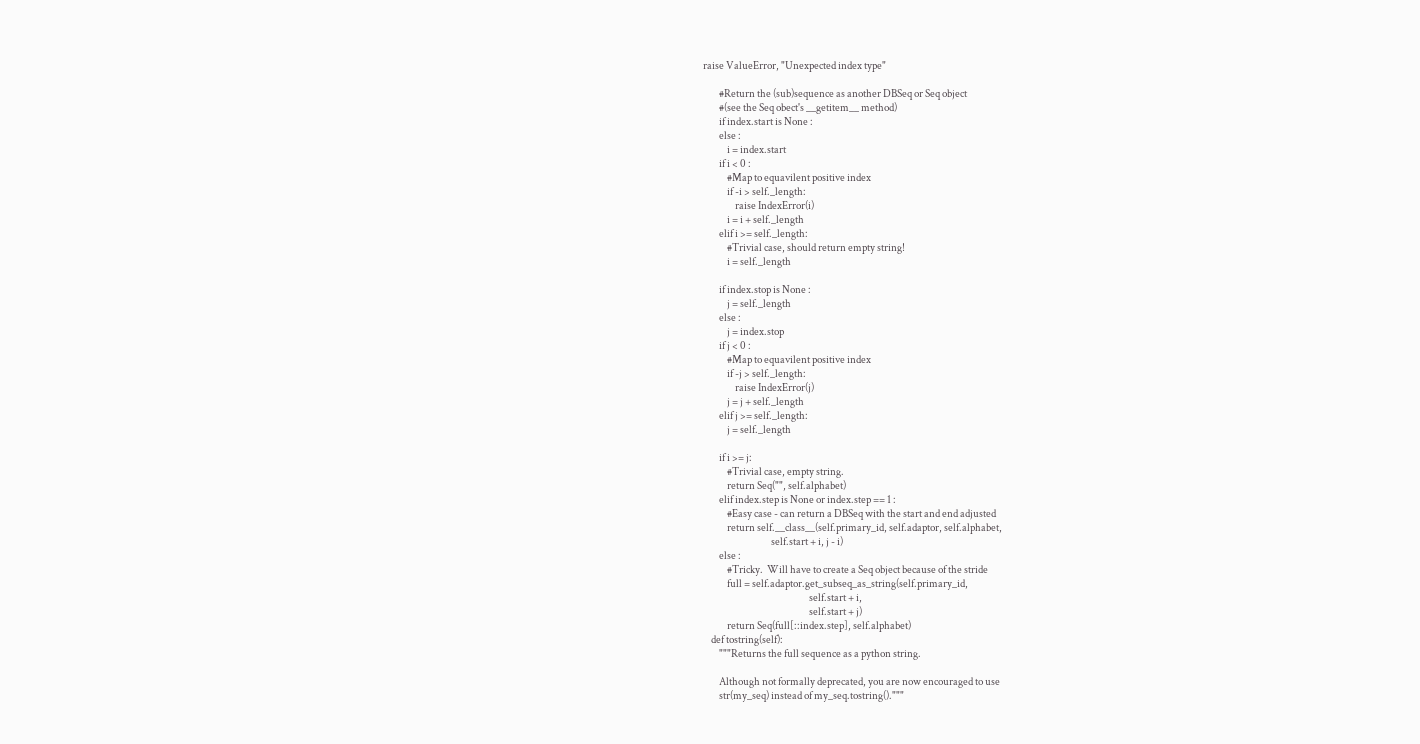raise ValueError, "Unexpected index type"

        #Return the (sub)sequence as another DBSeq or Seq object
        #(see the Seq obect's __getitem__ method)
        if index.start is None :
        else :
            i = index.start
        if i < 0 :
            #Map to equavilent positive index
            if -i > self._length:
                raise IndexError(i)
            i = i + self._length
        elif i >= self._length:
            #Trivial case, should return empty string!
            i = self._length

        if index.stop is None :
            j = self._length
        else :
            j = index.stop
        if j < 0 :
            #Map to equavilent positive index
            if -j > self._length:
                raise IndexError(j)
            j = j + self._length
        elif j >= self._length:
            j = self._length

        if i >= j:
            #Trivial case, empty string.
            return Seq("", self.alphabet)
        elif index.step is None or index.step == 1 :
            #Easy case - can return a DBSeq with the start and end adjusted
            return self.__class__(self.primary_id, self.adaptor, self.alphabet,
                                  self.start + i, j - i)
        else :
            #Tricky.  Will have to create a Seq object because of the stride
            full = self.adaptor.get_subseq_as_string(self.primary_id,
                                                     self.start + i,
                                                     self.start + j)
            return Seq(full[::index.step], self.alphabet)
    def tostring(self):
        """Returns the full sequence as a python string.

        Although not formally deprecated, you are now encouraged to use
        str(my_seq) instead of my_seq.tostring()."""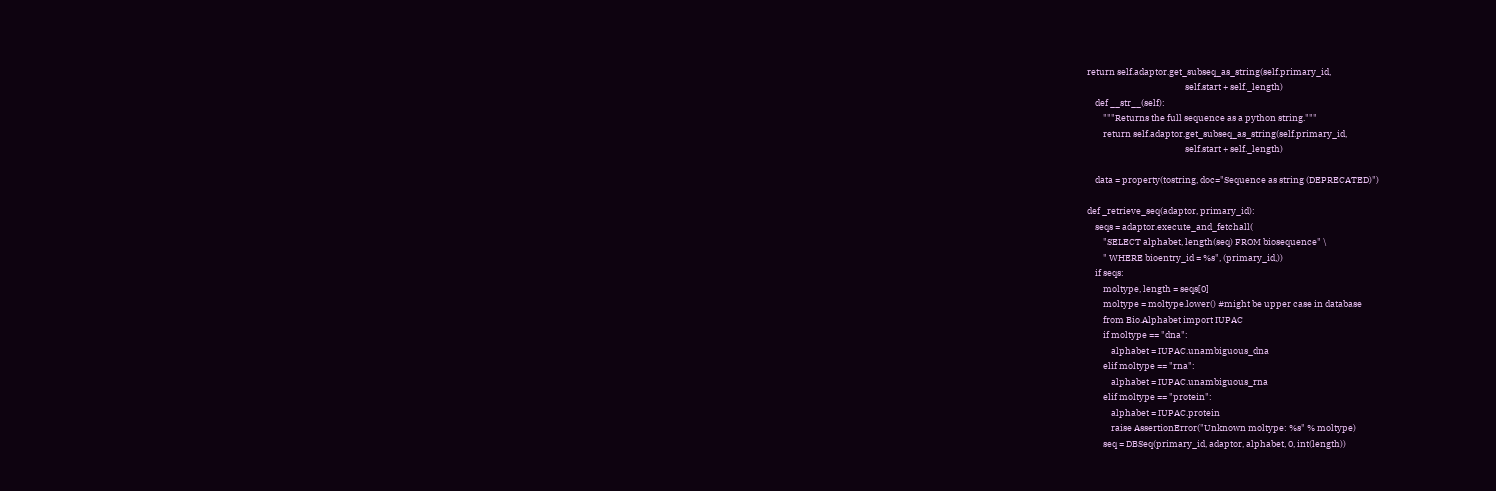return self.adaptor.get_subseq_as_string(self.primary_id,
                                                 self.start + self._length)
    def __str__(self):
        """Returns the full sequence as a python string."""
        return self.adaptor.get_subseq_as_string(self.primary_id,
                                                 self.start + self._length)

    data = property(tostring, doc="Sequence as string (DEPRECATED)")

def _retrieve_seq(adaptor, primary_id):
    seqs = adaptor.execute_and_fetchall(
        "SELECT alphabet, length(seq) FROM biosequence" \
        " WHERE bioentry_id = %s", (primary_id,))
    if seqs:
        moltype, length = seqs[0]
        moltype = moltype.lower() #might be upper case in database
        from Bio.Alphabet import IUPAC
        if moltype == "dna":
            alphabet = IUPAC.unambiguous_dna
        elif moltype == "rna":
            alphabet = IUPAC.unambiguous_rna
        elif moltype == "protein":
            alphabet = IUPAC.protein
            raise AssertionError("Unknown moltype: %s" % moltype)
        seq = DBSeq(primary_id, adaptor, alphabet, 0, int(length))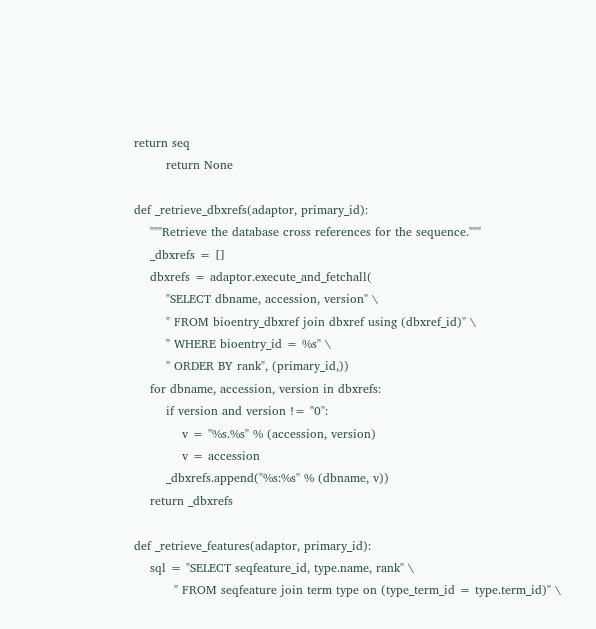return seq
        return None

def _retrieve_dbxrefs(adaptor, primary_id):
    """Retrieve the database cross references for the sequence."""
    _dbxrefs = []
    dbxrefs = adaptor.execute_and_fetchall(
        "SELECT dbname, accession, version" \
        " FROM bioentry_dbxref join dbxref using (dbxref_id)" \
        " WHERE bioentry_id = %s" \
        " ORDER BY rank", (primary_id,))
    for dbname, accession, version in dbxrefs:
        if version and version != "0":
            v = "%s.%s" % (accession, version)
            v = accession
        _dbxrefs.append("%s:%s" % (dbname, v))
    return _dbxrefs

def _retrieve_features(adaptor, primary_id):
    sql = "SELECT seqfeature_id, type.name, rank" \
          " FROM seqfeature join term type on (type_term_id = type.term_id)" \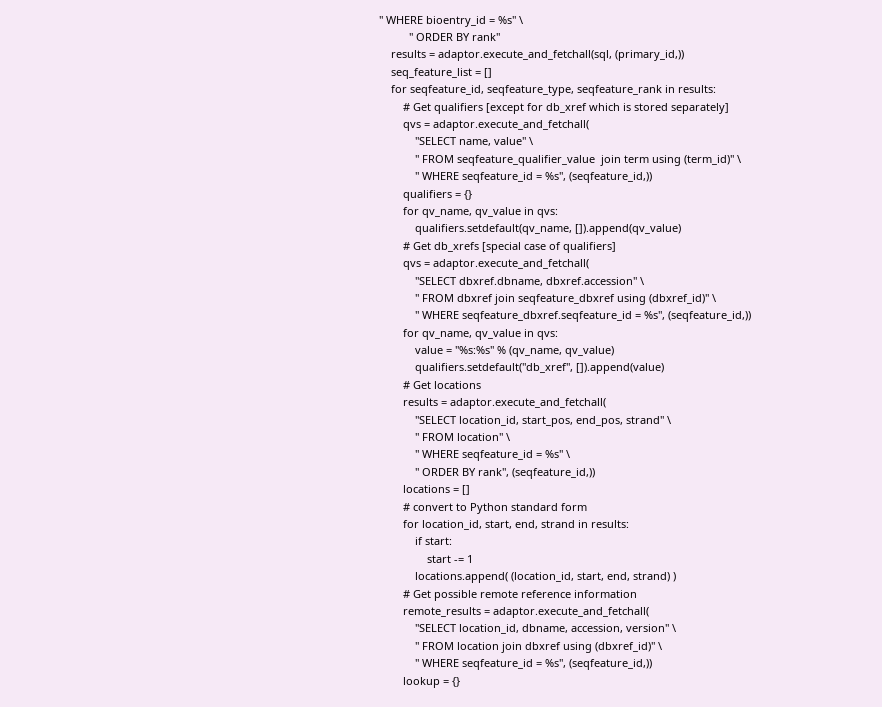" WHERE bioentry_id = %s" \
          " ORDER BY rank"
    results = adaptor.execute_and_fetchall(sql, (primary_id,))
    seq_feature_list = []
    for seqfeature_id, seqfeature_type, seqfeature_rank in results:
        # Get qualifiers [except for db_xref which is stored separately]
        qvs = adaptor.execute_and_fetchall(
            "SELECT name, value" \
            " FROM seqfeature_qualifier_value  join term using (term_id)" \
            " WHERE seqfeature_id = %s", (seqfeature_id,))
        qualifiers = {}
        for qv_name, qv_value in qvs:
            qualifiers.setdefault(qv_name, []).append(qv_value)
        # Get db_xrefs [special case of qualifiers]
        qvs = adaptor.execute_and_fetchall(
            "SELECT dbxref.dbname, dbxref.accession" \
            " FROM dbxref join seqfeature_dbxref using (dbxref_id)" \
            " WHERE seqfeature_dbxref.seqfeature_id = %s", (seqfeature_id,))
        for qv_name, qv_value in qvs:
            value = "%s:%s" % (qv_name, qv_value)
            qualifiers.setdefault("db_xref", []).append(value)
        # Get locations
        results = adaptor.execute_and_fetchall(
            "SELECT location_id, start_pos, end_pos, strand" \
            " FROM location" \
            " WHERE seqfeature_id = %s" \
            " ORDER BY rank", (seqfeature_id,))
        locations = []
        # convert to Python standard form
        for location_id, start, end, strand in results:
            if start:
                start -= 1
            locations.append( (location_id, start, end, strand) )
        # Get possible remote reference information
        remote_results = adaptor.execute_and_fetchall(
            "SELECT location_id, dbname, accession, version" \
            " FROM location join dbxref using (dbxref_id)" \
            " WHERE seqfeature_id = %s", (seqfeature_id,))
        lookup = {}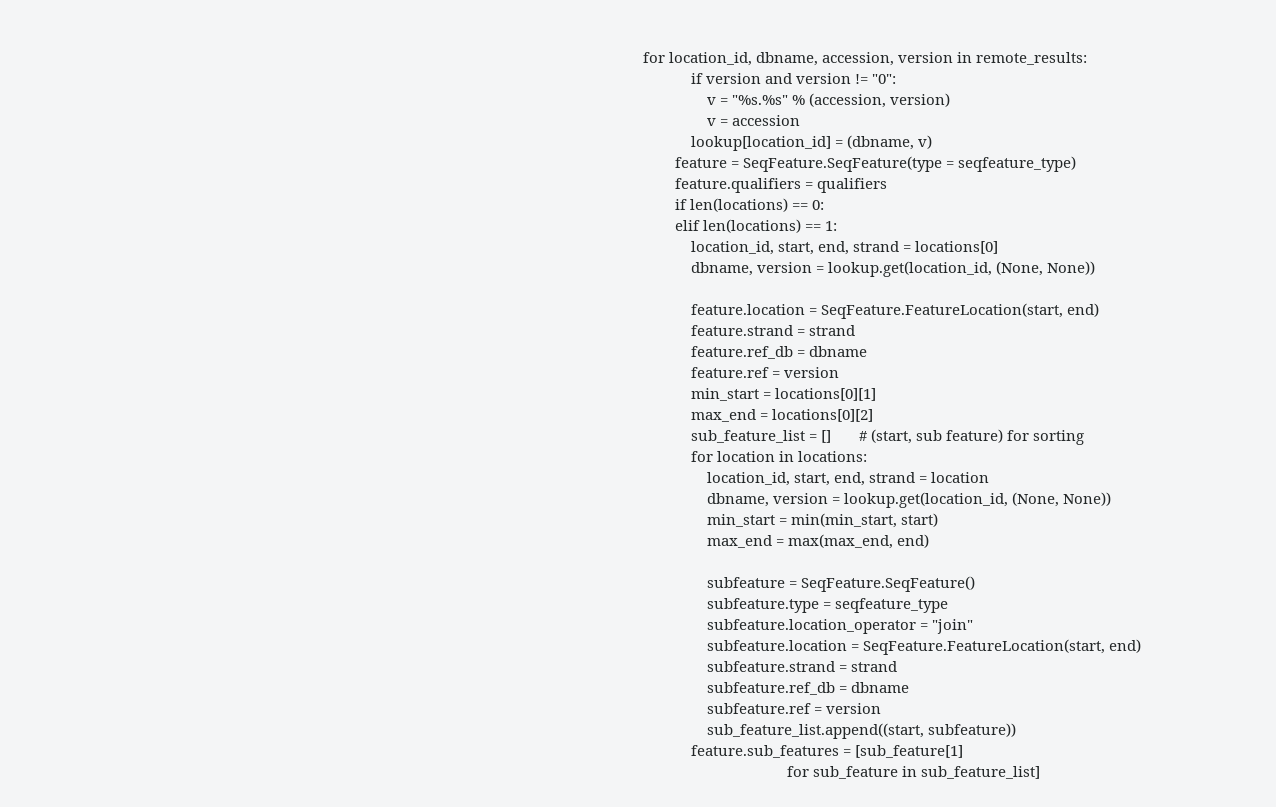for location_id, dbname, accession, version in remote_results:
            if version and version != "0":
                v = "%s.%s" % (accession, version)
                v = accession
            lookup[location_id] = (dbname, v)
        feature = SeqFeature.SeqFeature(type = seqfeature_type)
        feature.qualifiers = qualifiers
        if len(locations) == 0:
        elif len(locations) == 1:
            location_id, start, end, strand = locations[0]
            dbname, version = lookup.get(location_id, (None, None))

            feature.location = SeqFeature.FeatureLocation(start, end)
            feature.strand = strand
            feature.ref_db = dbname
            feature.ref = version
            min_start = locations[0][1]
            max_end = locations[0][2]
            sub_feature_list = []       # (start, sub feature) for sorting
            for location in locations:
                location_id, start, end, strand = location
                dbname, version = lookup.get(location_id, (None, None))
                min_start = min(min_start, start)
                max_end = max(max_end, end)

                subfeature = SeqFeature.SeqFeature()
                subfeature.type = seqfeature_type
                subfeature.location_operator = "join"
                subfeature.location = SeqFeature.FeatureLocation(start, end)
                subfeature.strand = strand
                subfeature.ref_db = dbname
                subfeature.ref = version
                sub_feature_list.append((start, subfeature))
            feature.sub_features = [sub_feature[1]
                                    for sub_feature in sub_feature_list]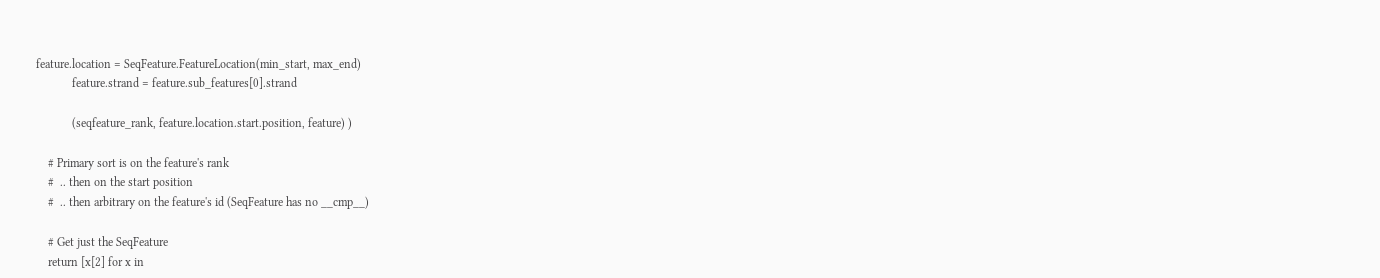feature.location = SeqFeature.FeatureLocation(min_start, max_end)
            feature.strand = feature.sub_features[0].strand

            (seqfeature_rank, feature.location.start.position, feature) )

    # Primary sort is on the feature's rank
    #  .. then on the start position
    #  .. then arbitrary on the feature's id (SeqFeature has no __cmp__)

    # Get just the SeqFeature
    return [x[2] for x in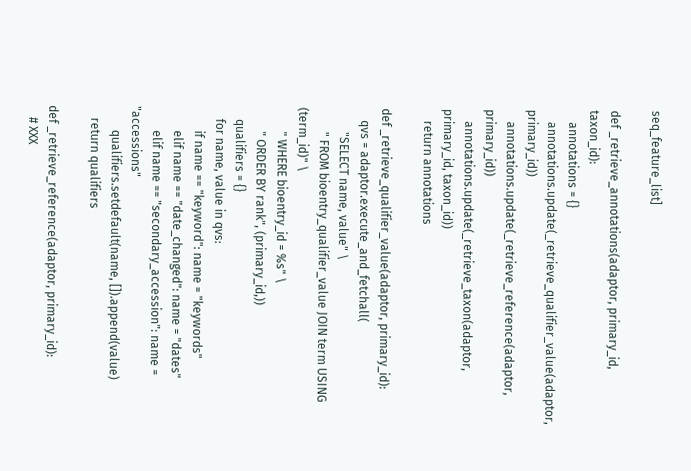seq_feature_list]

def _retrieve_annotations(adaptor, primary_id, taxon_id):
    annotations = {}
    annotations.update(_retrieve_qualifier_value(adaptor, primary_id))
    annotations.update(_retrieve_reference(adaptor, primary_id))
    annotations.update(_retrieve_taxon(adaptor, primary_id, taxon_id))
    return annotations

def _retrieve_qualifier_value(adaptor, primary_id):
    qvs = adaptor.execute_and_fetchall(
        "SELECT name, value" \
        " FROM bioentry_qualifier_value JOIN term USING (term_id)" \
        " WHERE bioentry_id = %s" \
        " ORDER BY rank", (primary_id,))
    qualifiers = {}
    for name, value in qvs:
        if name == "keyword": name = "keywords"
        elif name == "date_changed": name = "dates"
        elif name == "secondary_accession": name = "accessions"
        qualifiers.setdefault(name, []).append(value)
    return qualifiers

def _retrieve_reference(adaptor, primary_id):
    # XXX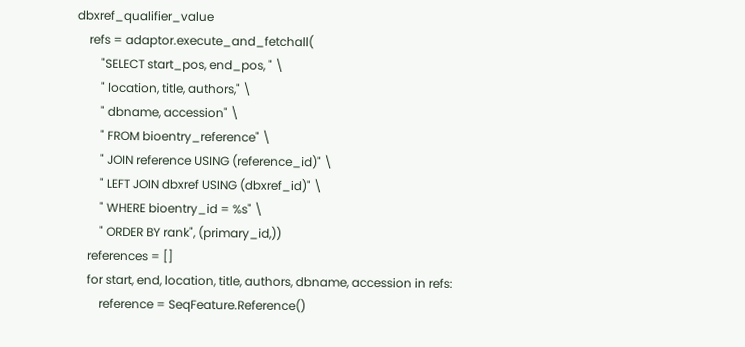dbxref_qualifier_value
    refs = adaptor.execute_and_fetchall(
        "SELECT start_pos, end_pos, " \
        " location, title, authors," \
        " dbname, accession" \
        " FROM bioentry_reference" \
        " JOIN reference USING (reference_id)" \
        " LEFT JOIN dbxref USING (dbxref_id)" \
        " WHERE bioentry_id = %s" \
        " ORDER BY rank", (primary_id,))
    references = []
    for start, end, location, title, authors, dbname, accession in refs:
        reference = SeqFeature.Reference()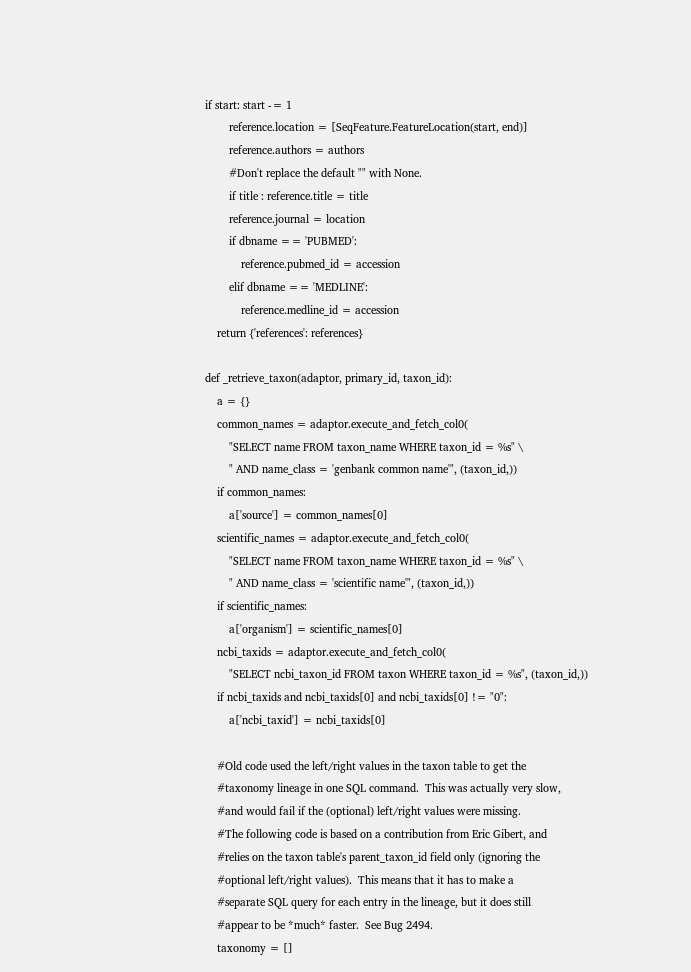if start: start -= 1
        reference.location = [SeqFeature.FeatureLocation(start, end)]
        reference.authors = authors
        #Don't replace the default "" with None.
        if title : reference.title = title
        reference.journal = location
        if dbname == 'PUBMED':
            reference.pubmed_id = accession
        elif dbname == 'MEDLINE':
            reference.medline_id = accession
    return {'references': references}

def _retrieve_taxon(adaptor, primary_id, taxon_id):
    a = {}
    common_names = adaptor.execute_and_fetch_col0(
        "SELECT name FROM taxon_name WHERE taxon_id = %s" \
        " AND name_class = 'genbank common name'", (taxon_id,))
    if common_names:
        a['source'] = common_names[0]
    scientific_names = adaptor.execute_and_fetch_col0(
        "SELECT name FROM taxon_name WHERE taxon_id = %s" \
        " AND name_class = 'scientific name'", (taxon_id,))
    if scientific_names:
        a['organism'] = scientific_names[0]
    ncbi_taxids = adaptor.execute_and_fetch_col0(
        "SELECT ncbi_taxon_id FROM taxon WHERE taxon_id = %s", (taxon_id,))
    if ncbi_taxids and ncbi_taxids[0] and ncbi_taxids[0] != "0":
        a['ncbi_taxid'] = ncbi_taxids[0]

    #Old code used the left/right values in the taxon table to get the
    #taxonomy lineage in one SQL command.  This was actually very slow,
    #and would fail if the (optional) left/right values were missing.
    #The following code is based on a contribution from Eric Gibert, and
    #relies on the taxon table's parent_taxon_id field only (ignoring the
    #optional left/right values).  This means that it has to make a
    #separate SQL query for each entry in the lineage, but it does still
    #appear to be *much* faster.  See Bug 2494.
    taxonomy = []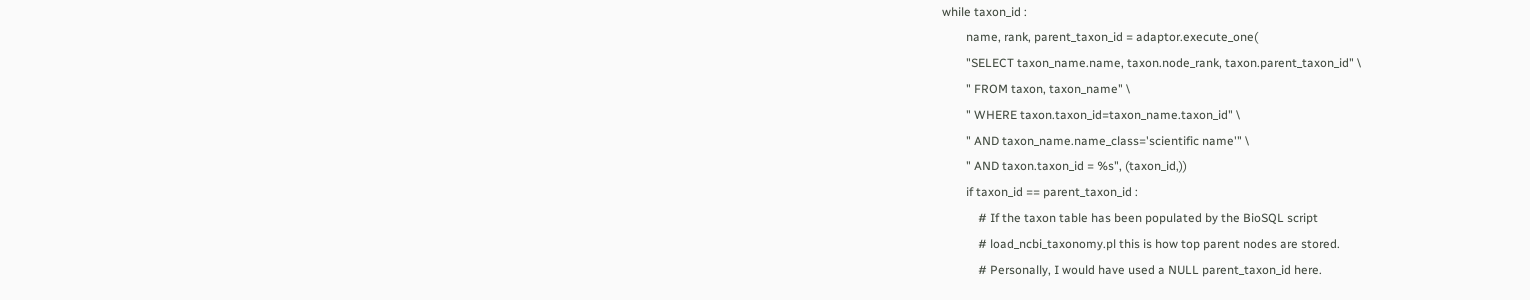while taxon_id :
        name, rank, parent_taxon_id = adaptor.execute_one(
        "SELECT taxon_name.name, taxon.node_rank, taxon.parent_taxon_id" \
        " FROM taxon, taxon_name" \
        " WHERE taxon.taxon_id=taxon_name.taxon_id" \
        " AND taxon_name.name_class='scientific name'" \
        " AND taxon.taxon_id = %s", (taxon_id,))
        if taxon_id == parent_taxon_id :
            # If the taxon table has been populated by the BioSQL script
            # load_ncbi_taxonomy.pl this is how top parent nodes are stored.
            # Personally, I would have used a NULL parent_taxon_id here.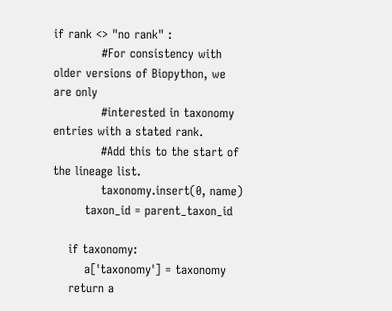if rank <> "no rank" :
            #For consistency with older versions of Biopython, we are only
            #interested in taxonomy entries with a stated rank.
            #Add this to the start of the lineage list.
            taxonomy.insert(0, name)
        taxon_id = parent_taxon_id

    if taxonomy:
        a['taxonomy'] = taxonomy
    return a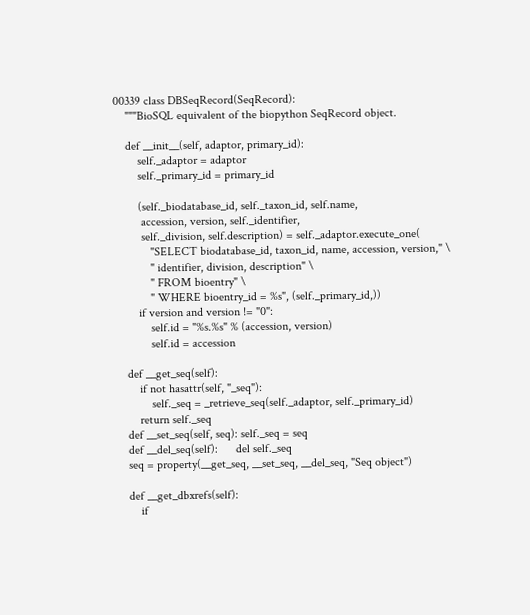00339 class DBSeqRecord(SeqRecord):
    """BioSQL equivalent of the biopython SeqRecord object.

    def __init__(self, adaptor, primary_id):
        self._adaptor = adaptor
        self._primary_id = primary_id

        (self._biodatabase_id, self._taxon_id, self.name,
         accession, version, self._identifier,
         self._division, self.description) = self._adaptor.execute_one(
            "SELECT biodatabase_id, taxon_id, name, accession, version," \
            " identifier, division, description" \
            " FROM bioentry" \
            " WHERE bioentry_id = %s", (self._primary_id,))
        if version and version != "0":
            self.id = "%s.%s" % (accession, version)
            self.id = accession

    def __get_seq(self):
        if not hasattr(self, "_seq"):
            self._seq = _retrieve_seq(self._adaptor, self._primary_id)
        return self._seq
    def __set_seq(self, seq): self._seq = seq
    def __del_seq(self):      del self._seq
    seq = property(__get_seq, __set_seq, __del_seq, "Seq object")

    def __get_dbxrefs(self):
        if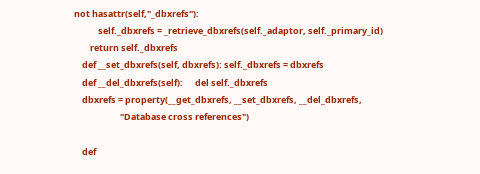not hasattr(self,"_dbxrefs"):
            self._dbxrefs = _retrieve_dbxrefs(self._adaptor, self._primary_id)
        return self._dbxrefs
    def __set_dbxrefs(self, dbxrefs): self._dbxrefs = dbxrefs
    def __del_dbxrefs(self):      del self._dbxrefs
    dbxrefs = property(__get_dbxrefs, __set_dbxrefs, __del_dbxrefs,
                       "Database cross references")

    def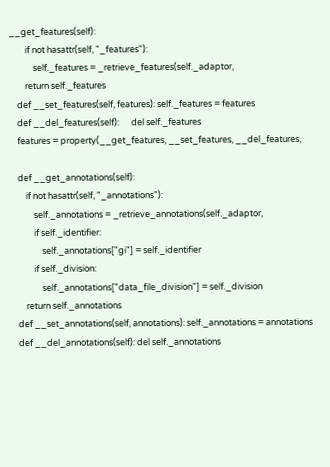__get_features(self):
        if not hasattr(self, "_features"):
            self._features = _retrieve_features(self._adaptor,
        return self._features
    def __set_features(self, features): self._features = features
    def __del_features(self):      del self._features
    features = property(__get_features, __set_features, __del_features,

    def __get_annotations(self):
        if not hasattr(self, "_annotations"):
            self._annotations = _retrieve_annotations(self._adaptor,
            if self._identifier:
                self._annotations["gi"] = self._identifier
            if self._division:
                self._annotations["data_file_division"] = self._division
        return self._annotations
    def __set_annotations(self, annotations): self._annotations = annotations
    def __del_annotations(self): del self._annotations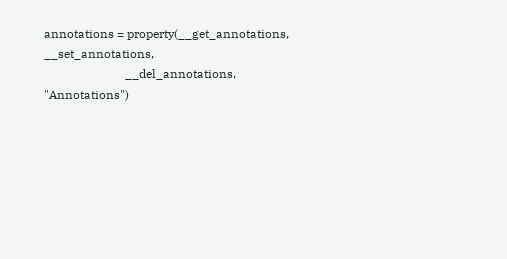annotations = property(__get_annotations, __set_annotations,
                           __del_annotations, "Annotations")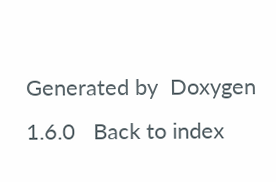Generated by  Doxygen 1.6.0   Back to index